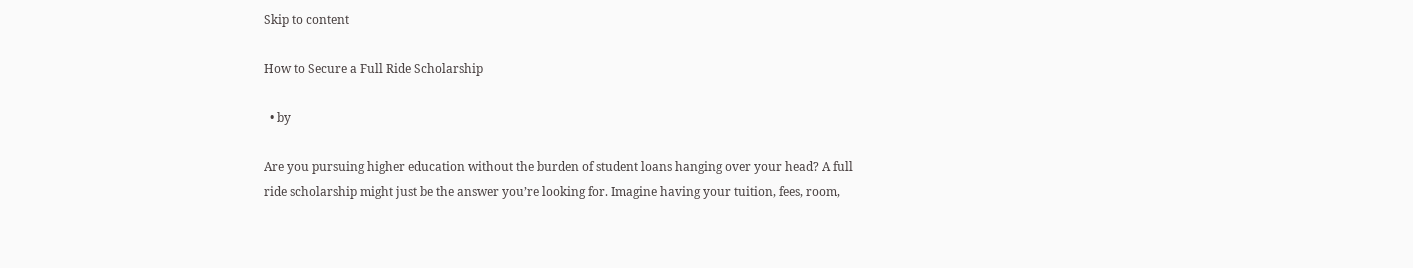Skip to content

How to Secure a Full Ride Scholarship

  • by

Are you pursuing higher education without the burden of student loans hanging over your head? A full ride scholarship might just be the answer you’re looking for. Imagine having your tuition, fees, room,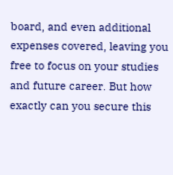board, and even additional expenses covered, leaving you free to focus on your studies and future career. But how exactly can you secure this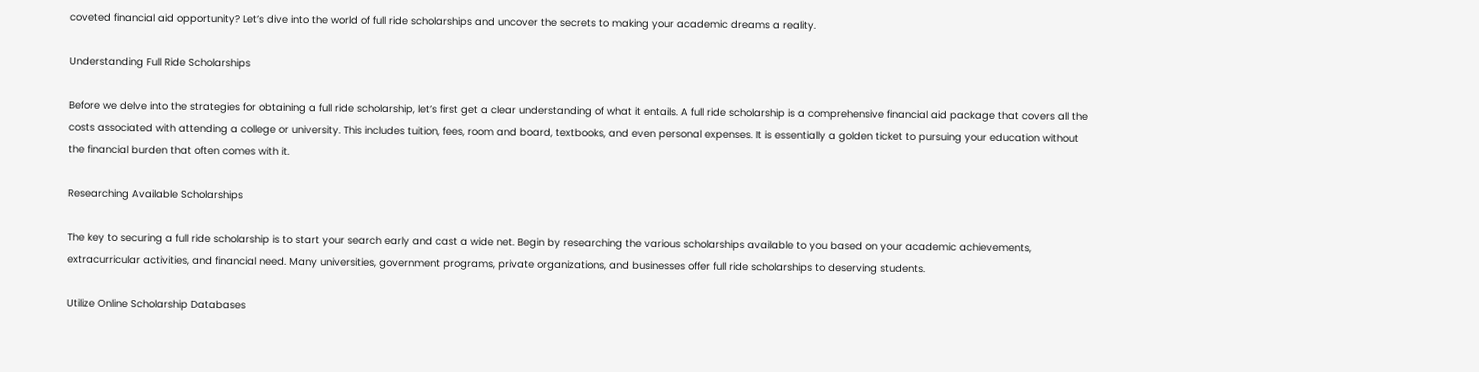coveted financial aid opportunity? Let’s dive into the world of full ride scholarships and uncover the secrets to making your academic dreams a reality.

Understanding Full Ride Scholarships

Before we delve into the strategies for obtaining a full ride scholarship, let’s first get a clear understanding of what it entails. A full ride scholarship is a comprehensive financial aid package that covers all the costs associated with attending a college or university. This includes tuition, fees, room and board, textbooks, and even personal expenses. It is essentially a golden ticket to pursuing your education without the financial burden that often comes with it.

Researching Available Scholarships

The key to securing a full ride scholarship is to start your search early and cast a wide net. Begin by researching the various scholarships available to you based on your academic achievements, extracurricular activities, and financial need. Many universities, government programs, private organizations, and businesses offer full ride scholarships to deserving students.

Utilize Online Scholarship Databases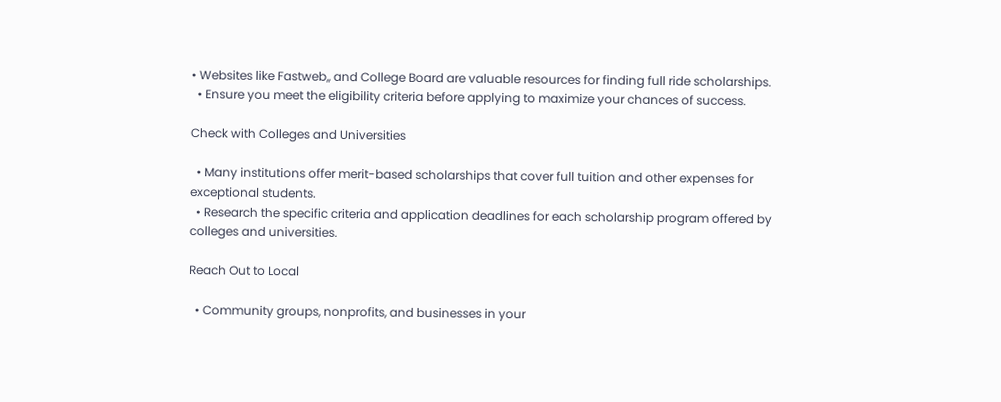• Websites like Fastweb,, and College Board are valuable resources for finding full ride scholarships.
  • Ensure you meet the eligibility criteria before applying to maximize your chances of success.

Check with Colleges and Universities

  • Many institutions offer merit-based scholarships that cover full tuition and other expenses for exceptional students.
  • Research the specific criteria and application deadlines for each scholarship program offered by colleges and universities.

Reach Out to Local

  • Community groups, nonprofits, and businesses in your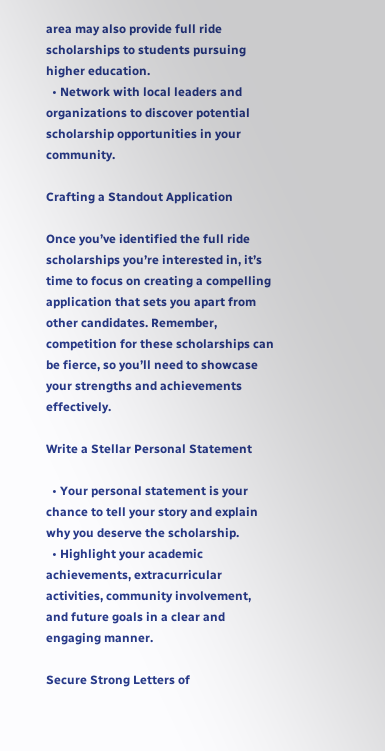area may also provide full ride scholarships to students pursuing higher education.
  • Network with local leaders and organizations to discover potential scholarship opportunities in your community.

Crafting a Standout Application

Once you’ve identified the full ride scholarships you’re interested in, it’s time to focus on creating a compelling application that sets you apart from other candidates. Remember, competition for these scholarships can be fierce, so you’ll need to showcase your strengths and achievements effectively.

Write a Stellar Personal Statement

  • Your personal statement is your chance to tell your story and explain why you deserve the scholarship.
  • Highlight your academic achievements, extracurricular activities, community involvement, and future goals in a clear and engaging manner.

Secure Strong Letters of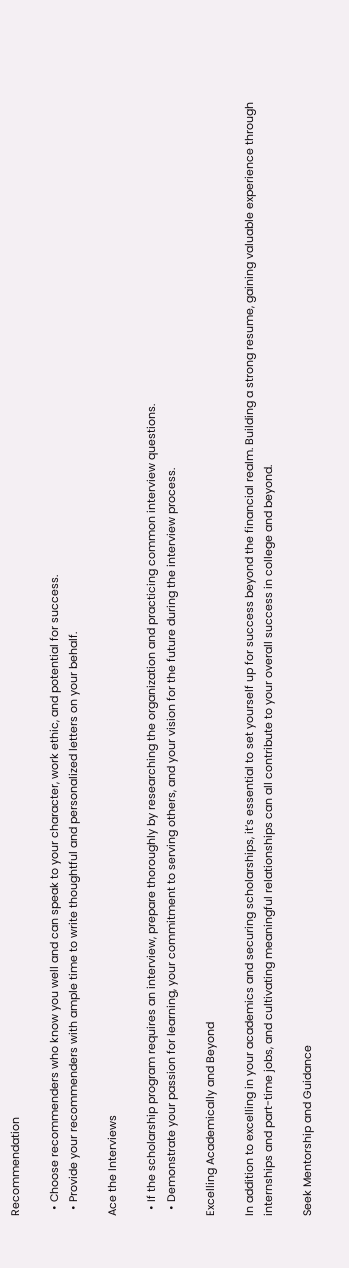Recommendation

  • Choose recommenders who know you well and can speak to your character, work ethic, and potential for success.
  • Provide your recommenders with ample time to write thoughtful and personalized letters on your behalf.

Ace the Interviews

  • If the scholarship program requires an interview, prepare thoroughly by researching the organization and practicing common interview questions.
  • Demonstrate your passion for learning, your commitment to serving others, and your vision for the future during the interview process.

Excelling Academically and Beyond

In addition to excelling in your academics and securing scholarships, it’s essential to set yourself up for success beyond the financial realm. Building a strong resume, gaining valuable experience through internships and part-time jobs, and cultivating meaningful relationships can all contribute to your overall success in college and beyond.

Seek Mentorship and Guidance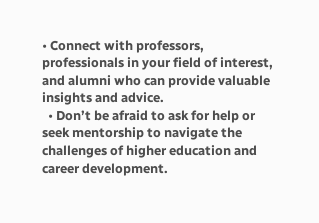• Connect with professors, professionals in your field of interest, and alumni who can provide valuable insights and advice.
  • Don’t be afraid to ask for help or seek mentorship to navigate the challenges of higher education and career development.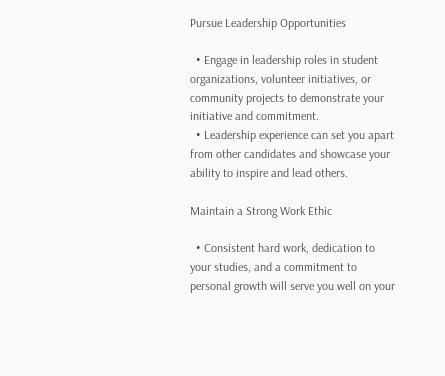Pursue Leadership Opportunities

  • Engage in leadership roles in student organizations, volunteer initiatives, or community projects to demonstrate your initiative and commitment.
  • Leadership experience can set you apart from other candidates and showcase your ability to inspire and lead others.

Maintain a Strong Work Ethic

  • Consistent hard work, dedication to your studies, and a commitment to personal growth will serve you well on your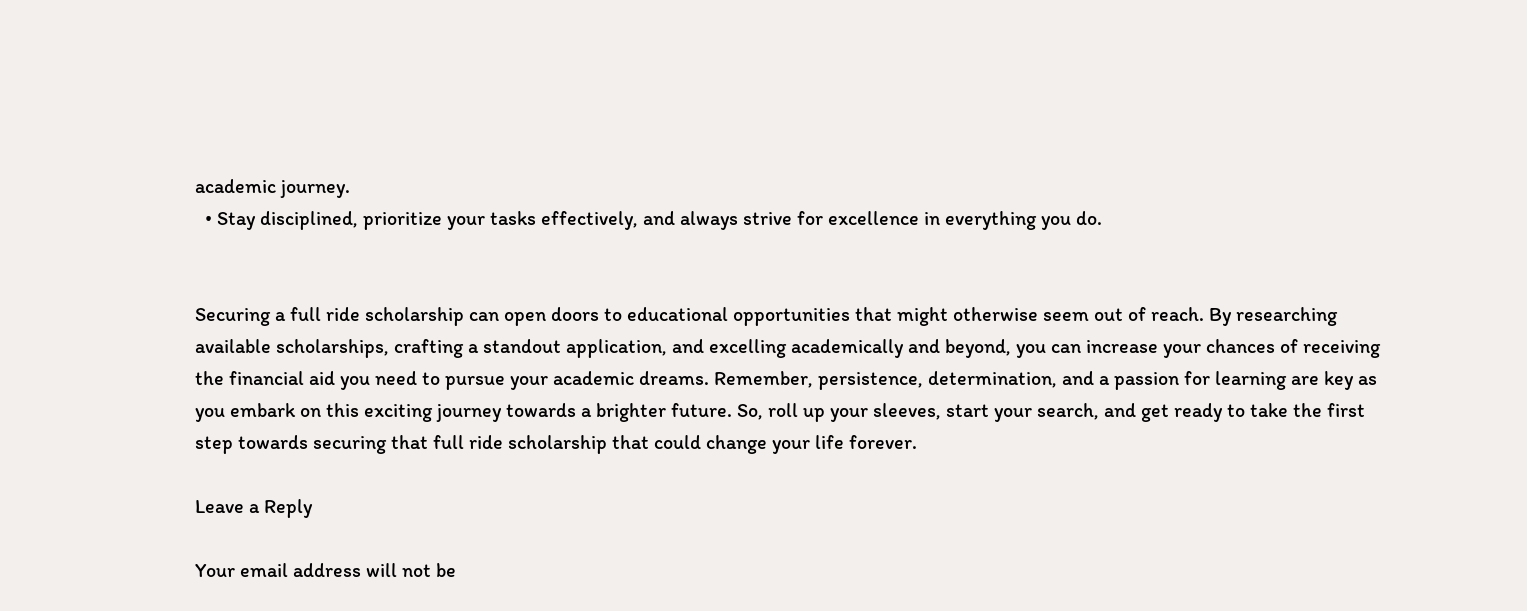academic journey.
  • Stay disciplined, prioritize your tasks effectively, and always strive for excellence in everything you do.


Securing a full ride scholarship can open doors to educational opportunities that might otherwise seem out of reach. By researching available scholarships, crafting a standout application, and excelling academically and beyond, you can increase your chances of receiving the financial aid you need to pursue your academic dreams. Remember, persistence, determination, and a passion for learning are key as you embark on this exciting journey towards a brighter future. So, roll up your sleeves, start your search, and get ready to take the first step towards securing that full ride scholarship that could change your life forever.

Leave a Reply

Your email address will not be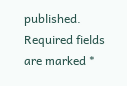published. Required fields are marked *